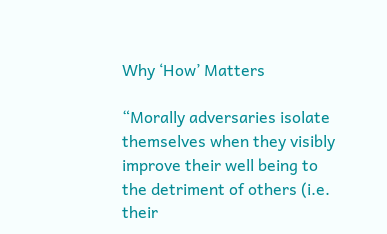Why ‘How’ Matters

“Morally adversaries isolate themselves when they visibly improve their well being to the detriment of others (i.e. their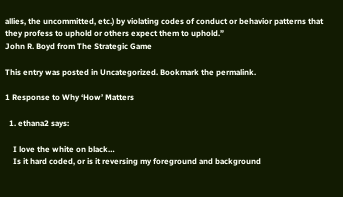allies, the uncommitted, etc.) by violating codes of conduct or behavior patterns that they profess to uphold or others expect them to uphold.”
John R. Boyd from The Strategic Game

This entry was posted in Uncategorized. Bookmark the permalink.

1 Response to Why ‘How’ Matters

  1. ethana2 says:

    I love the white on black…
    Is it hard coded, or is it reversing my foreground and background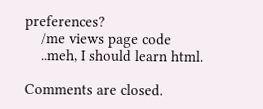preferences?
    /me views page code
    ..meh, I should learn html.

Comments are closed.